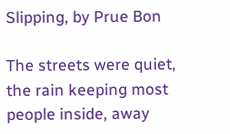Slipping, by Prue Bon

The streets were quiet, the rain keeping most people inside, away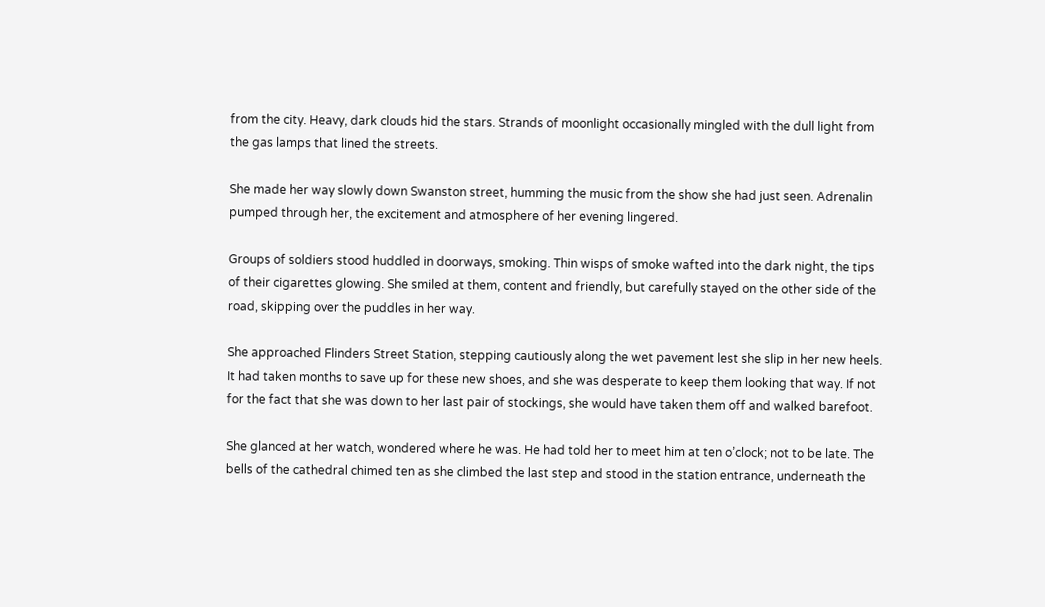from the city. Heavy, dark clouds hid the stars. Strands of moonlight occasionally mingled with the dull light from the gas lamps that lined the streets.

She made her way slowly down Swanston street, humming the music from the show she had just seen. Adrenalin pumped through her, the excitement and atmosphere of her evening lingered.

Groups of soldiers stood huddled in doorways, smoking. Thin wisps of smoke wafted into the dark night, the tips of their cigarettes glowing. She smiled at them, content and friendly, but carefully stayed on the other side of the road, skipping over the puddles in her way.

She approached Flinders Street Station, stepping cautiously along the wet pavement lest she slip in her new heels. It had taken months to save up for these new shoes, and she was desperate to keep them looking that way. If not for the fact that she was down to her last pair of stockings, she would have taken them off and walked barefoot.

She glanced at her watch, wondered where he was. He had told her to meet him at ten o’clock; not to be late. The bells of the cathedral chimed ten as she climbed the last step and stood in the station entrance, underneath the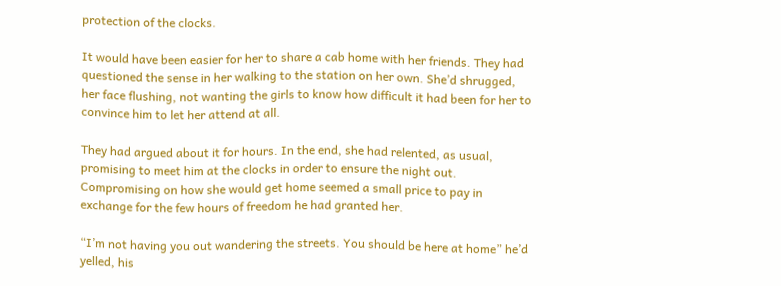protection of the clocks.

It would have been easier for her to share a cab home with her friends. They had questioned the sense in her walking to the station on her own. She’d shrugged, her face flushing, not wanting the girls to know how difficult it had been for her to convince him to let her attend at all.

They had argued about it for hours. In the end, she had relented, as usual, promising to meet him at the clocks in order to ensure the night out. Compromising on how she would get home seemed a small price to pay in exchange for the few hours of freedom he had granted her.

“I’m not having you out wandering the streets. You should be here at home” he’d yelled, his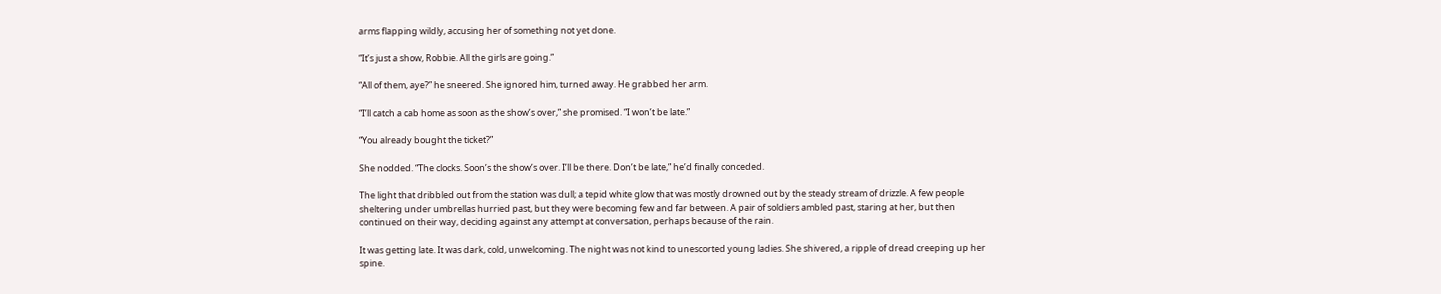arms flapping wildly, accusing her of something not yet done.

“It’s just a show, Robbie. All the girls are going.”

“All of them, aye?” he sneered. She ignored him, turned away. He grabbed her arm.

“I’ll catch a cab home as soon as the show’s over,” she promised. “I won’t be late.”

“You already bought the ticket?”

She nodded. “The clocks. Soon’s the show’s over. I’ll be there. Don’t be late,” he’d finally conceded.

The light that dribbled out from the station was dull; a tepid white glow that was mostly drowned out by the steady stream of drizzle. A few people sheltering under umbrellas hurried past, but they were becoming few and far between. A pair of soldiers ambled past, staring at her, but then continued on their way, deciding against any attempt at conversation, perhaps because of the rain.

It was getting late. It was dark, cold, unwelcoming. The night was not kind to unescorted young ladies. She shivered, a ripple of dread creeping up her spine.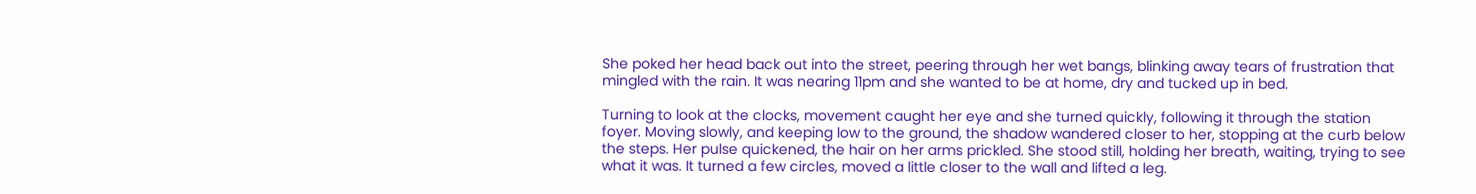She poked her head back out into the street, peering through her wet bangs, blinking away tears of frustration that mingled with the rain. It was nearing 11pm and she wanted to be at home, dry and tucked up in bed.

Turning to look at the clocks, movement caught her eye and she turned quickly, following it through the station foyer. Moving slowly, and keeping low to the ground, the shadow wandered closer to her, stopping at the curb below the steps. Her pulse quickened, the hair on her arms prickled. She stood still, holding her breath, waiting, trying to see what it was. It turned a few circles, moved a little closer to the wall and lifted a leg.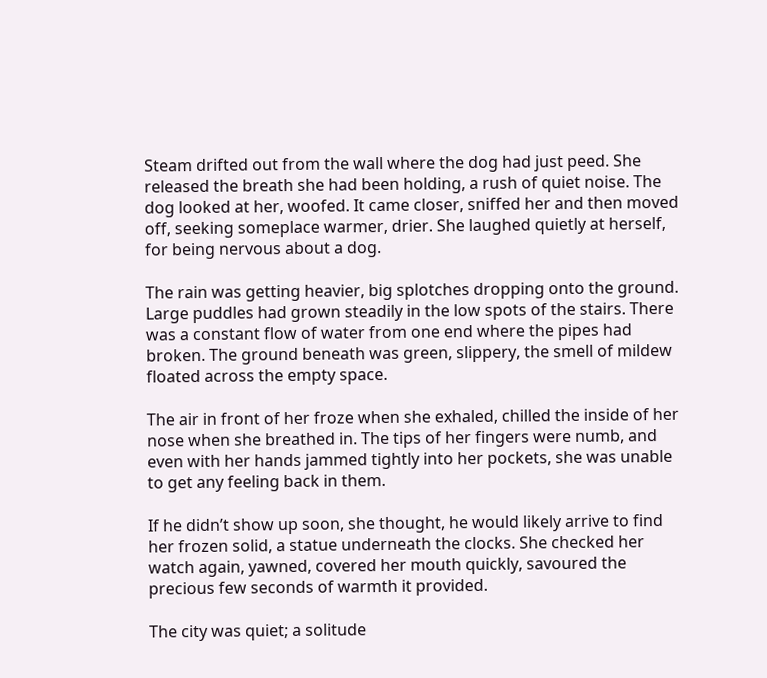Steam drifted out from the wall where the dog had just peed. She released the breath she had been holding, a rush of quiet noise. The dog looked at her, woofed. It came closer, sniffed her and then moved off, seeking someplace warmer, drier. She laughed quietly at herself, for being nervous about a dog.

The rain was getting heavier, big splotches dropping onto the ground. Large puddles had grown steadily in the low spots of the stairs. There was a constant flow of water from one end where the pipes had broken. The ground beneath was green, slippery, the smell of mildew floated across the empty space.

The air in front of her froze when she exhaled, chilled the inside of her nose when she breathed in. The tips of her fingers were numb, and even with her hands jammed tightly into her pockets, she was unable to get any feeling back in them.

If he didn’t show up soon, she thought, he would likely arrive to find her frozen solid, a statue underneath the clocks. She checked her watch again, yawned, covered her mouth quickly, savoured the precious few seconds of warmth it provided.

The city was quiet; a solitude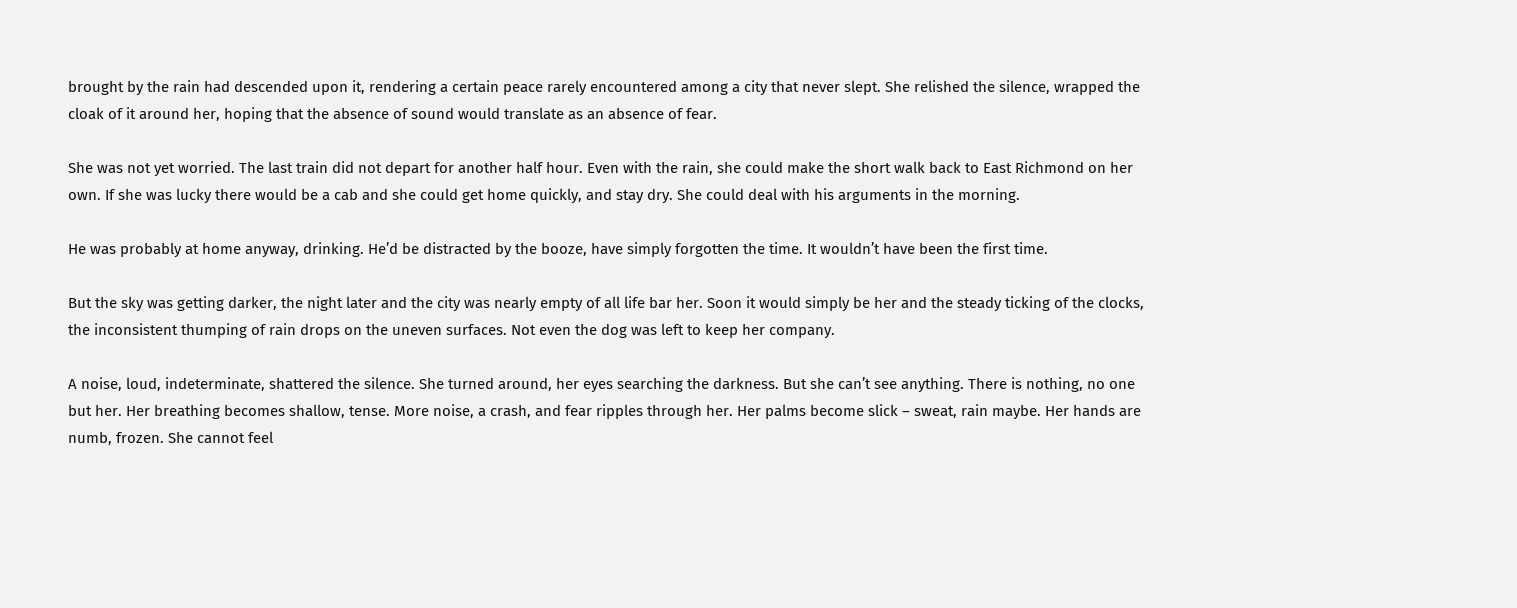brought by the rain had descended upon it, rendering a certain peace rarely encountered among a city that never slept. She relished the silence, wrapped the cloak of it around her, hoping that the absence of sound would translate as an absence of fear.

She was not yet worried. The last train did not depart for another half hour. Even with the rain, she could make the short walk back to East Richmond on her own. If she was lucky there would be a cab and she could get home quickly, and stay dry. She could deal with his arguments in the morning.

He was probably at home anyway, drinking. He’d be distracted by the booze, have simply forgotten the time. It wouldn’t have been the first time.

But the sky was getting darker, the night later and the city was nearly empty of all life bar her. Soon it would simply be her and the steady ticking of the clocks, the inconsistent thumping of rain drops on the uneven surfaces. Not even the dog was left to keep her company.

A noise, loud, indeterminate, shattered the silence. She turned around, her eyes searching the darkness. But she can’t see anything. There is nothing, no one but her. Her breathing becomes shallow, tense. More noise, a crash, and fear ripples through her. Her palms become slick – sweat, rain maybe. Her hands are numb, frozen. She cannot feel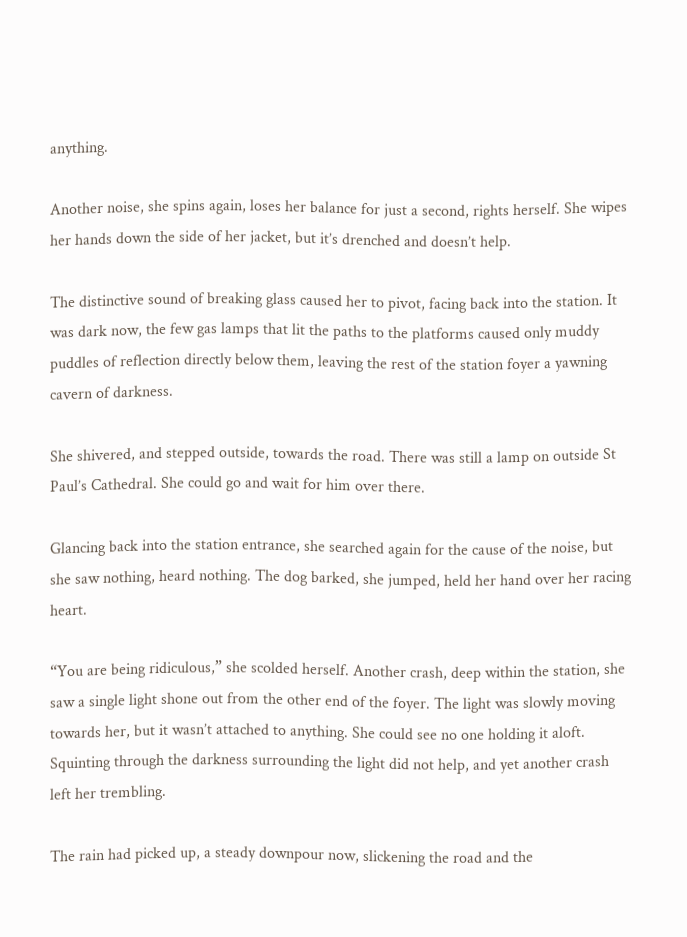anything.

Another noise, she spins again, loses her balance for just a second, rights herself. She wipes her hands down the side of her jacket, but it’s drenched and doesn’t help.

The distinctive sound of breaking glass caused her to pivot, facing back into the station. It was dark now, the few gas lamps that lit the paths to the platforms caused only muddy puddles of reflection directly below them, leaving the rest of the station foyer a yawning cavern of darkness.

She shivered, and stepped outside, towards the road. There was still a lamp on outside St Paul’s Cathedral. She could go and wait for him over there.

Glancing back into the station entrance, she searched again for the cause of the noise, but she saw nothing, heard nothing. The dog barked, she jumped, held her hand over her racing heart.

“You are being ridiculous,” she scolded herself. Another crash, deep within the station, she saw a single light shone out from the other end of the foyer. The light was slowly moving towards her, but it wasn’t attached to anything. She could see no one holding it aloft. Squinting through the darkness surrounding the light did not help, and yet another crash left her trembling.

The rain had picked up, a steady downpour now, slickening the road and the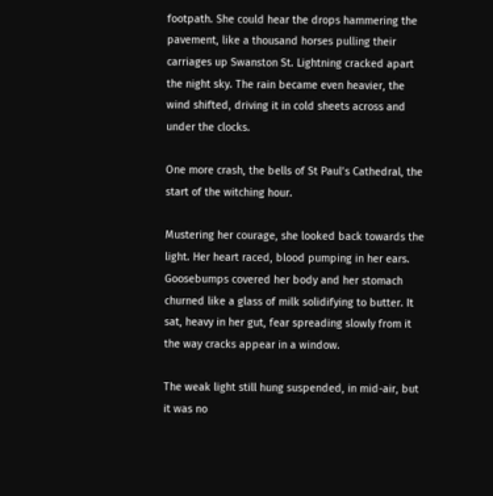footpath. She could hear the drops hammering the pavement, like a thousand horses pulling their carriages up Swanston St. Lightning cracked apart the night sky. The rain became even heavier, the wind shifted, driving it in cold sheets across and under the clocks.

One more crash, the bells of St Paul’s Cathedral, the start of the witching hour.

Mustering her courage, she looked back towards the light. Her heart raced, blood pumping in her ears. Goosebumps covered her body and her stomach churned like a glass of milk solidifying to butter. It sat, heavy in her gut, fear spreading slowly from it the way cracks appear in a window.

The weak light still hung suspended, in mid-air, but it was no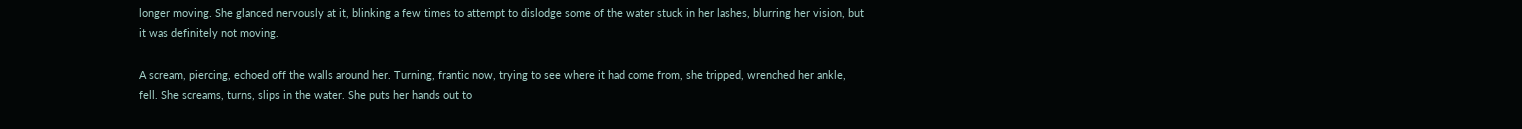longer moving. She glanced nervously at it, blinking a few times to attempt to dislodge some of the water stuck in her lashes, blurring her vision, but it was definitely not moving.

A scream, piercing, echoed off the walls around her. Turning, frantic now, trying to see where it had come from, she tripped, wrenched her ankle, fell. She screams, turns, slips in the water. She puts her hands out to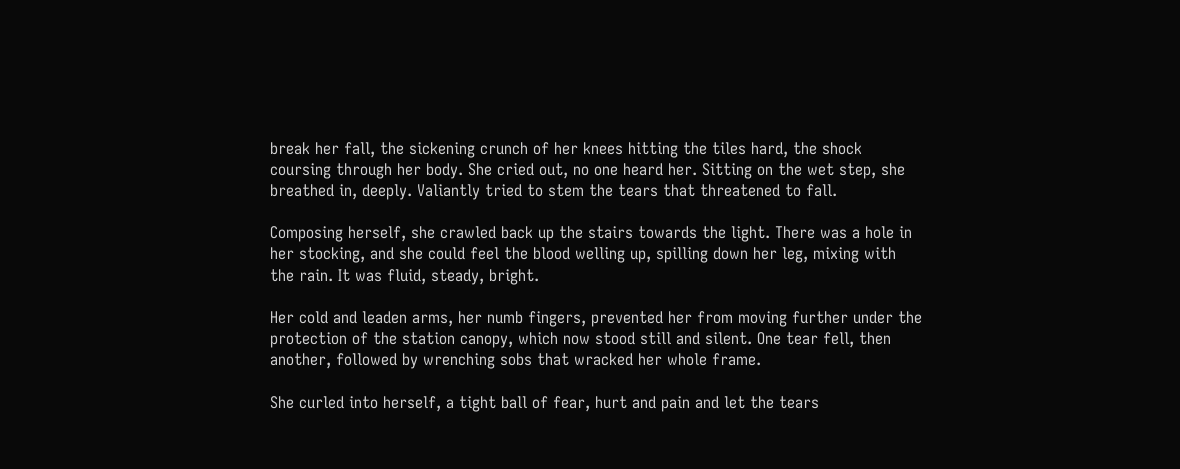break her fall, the sickening crunch of her knees hitting the tiles hard, the shock coursing through her body. She cried out, no one heard her. Sitting on the wet step, she breathed in, deeply. Valiantly tried to stem the tears that threatened to fall.

Composing herself, she crawled back up the stairs towards the light. There was a hole in her stocking, and she could feel the blood welling up, spilling down her leg, mixing with the rain. It was fluid, steady, bright.

Her cold and leaden arms, her numb fingers, prevented her from moving further under the protection of the station canopy, which now stood still and silent. One tear fell, then another, followed by wrenching sobs that wracked her whole frame.

She curled into herself, a tight ball of fear, hurt and pain and let the tears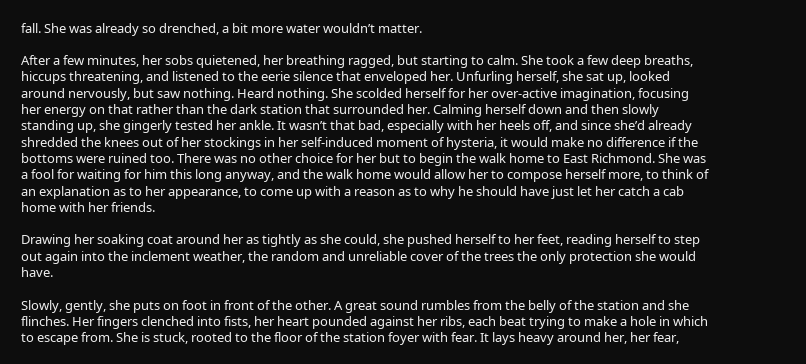fall. She was already so drenched, a bit more water wouldn’t matter.

After a few minutes, her sobs quietened, her breathing ragged, but starting to calm. She took a few deep breaths, hiccups threatening, and listened to the eerie silence that enveloped her. Unfurling herself, she sat up, looked around nervously, but saw nothing. Heard nothing. She scolded herself for her over-active imagination, focusing her energy on that rather than the dark station that surrounded her. Calming herself down and then slowly standing up, she gingerly tested her ankle. It wasn’t that bad, especially with her heels off, and since she’d already shredded the knees out of her stockings in her self-induced moment of hysteria, it would make no difference if the bottoms were ruined too. There was no other choice for her but to begin the walk home to East Richmond. She was a fool for waiting for him this long anyway, and the walk home would allow her to compose herself more, to think of an explanation as to her appearance, to come up with a reason as to why he should have just let her catch a cab home with her friends.

Drawing her soaking coat around her as tightly as she could, she pushed herself to her feet, reading herself to step out again into the inclement weather, the random and unreliable cover of the trees the only protection she would have.

Slowly, gently, she puts on foot in front of the other. A great sound rumbles from the belly of the station and she flinches. Her fingers clenched into fists, her heart pounded against her ribs, each beat trying to make a hole in which to escape from. She is stuck, rooted to the floor of the station foyer with fear. It lays heavy around her, her fear,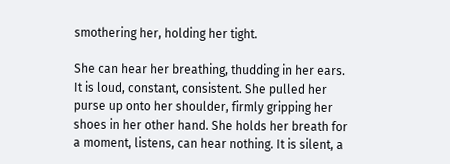smothering her, holding her tight.

She can hear her breathing, thudding in her ears. It is loud, constant, consistent. She pulled her purse up onto her shoulder, firmly gripping her shoes in her other hand. She holds her breath for a moment, listens, can hear nothing. It is silent, a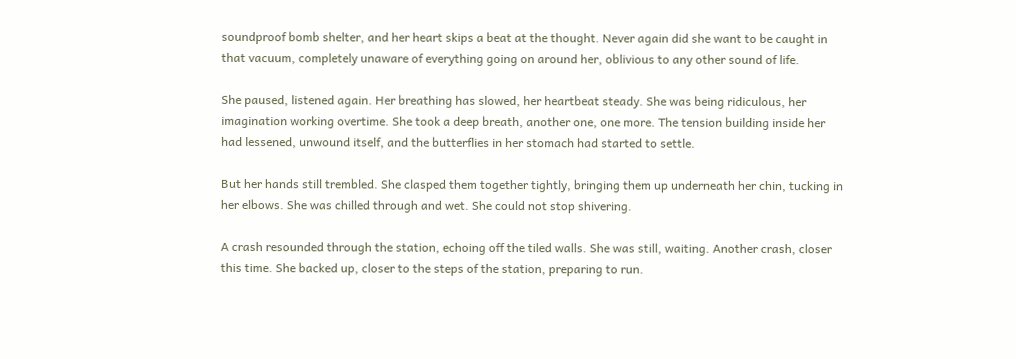soundproof bomb shelter, and her heart skips a beat at the thought. Never again did she want to be caught in that vacuum, completely unaware of everything going on around her, oblivious to any other sound of life.

She paused, listened again. Her breathing has slowed, her heartbeat steady. She was being ridiculous, her imagination working overtime. She took a deep breath, another one, one more. The tension building inside her had lessened, unwound itself, and the butterflies in her stomach had started to settle.

But her hands still trembled. She clasped them together tightly, bringing them up underneath her chin, tucking in her elbows. She was chilled through and wet. She could not stop shivering.

A crash resounded through the station, echoing off the tiled walls. She was still, waiting. Another crash, closer this time. She backed up, closer to the steps of the station, preparing to run.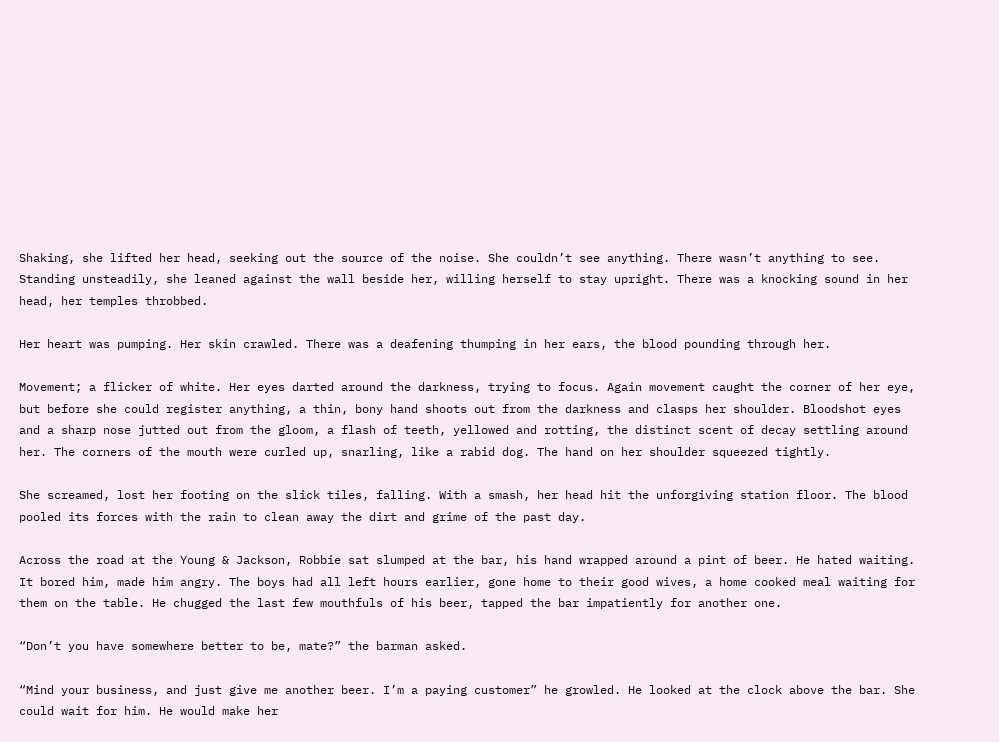Shaking, she lifted her head, seeking out the source of the noise. She couldn’t see anything. There wasn’t anything to see. Standing unsteadily, she leaned against the wall beside her, willing herself to stay upright. There was a knocking sound in her head, her temples throbbed.

Her heart was pumping. Her skin crawled. There was a deafening thumping in her ears, the blood pounding through her.

Movement; a flicker of white. Her eyes darted around the darkness, trying to focus. Again movement caught the corner of her eye, but before she could register anything, a thin, bony hand shoots out from the darkness and clasps her shoulder. Bloodshot eyes and a sharp nose jutted out from the gloom, a flash of teeth, yellowed and rotting, the distinct scent of decay settling around her. The corners of the mouth were curled up, snarling, like a rabid dog. The hand on her shoulder squeezed tightly.

She screamed, lost her footing on the slick tiles, falling. With a smash, her head hit the unforgiving station floor. The blood pooled its forces with the rain to clean away the dirt and grime of the past day.

Across the road at the Young & Jackson, Robbie sat slumped at the bar, his hand wrapped around a pint of beer. He hated waiting. It bored him, made him angry. The boys had all left hours earlier, gone home to their good wives, a home cooked meal waiting for them on the table. He chugged the last few mouthfuls of his beer, tapped the bar impatiently for another one.

“Don’t you have somewhere better to be, mate?” the barman asked.

“Mind your business, and just give me another beer. I’m a paying customer” he growled. He looked at the clock above the bar. She could wait for him. He would make her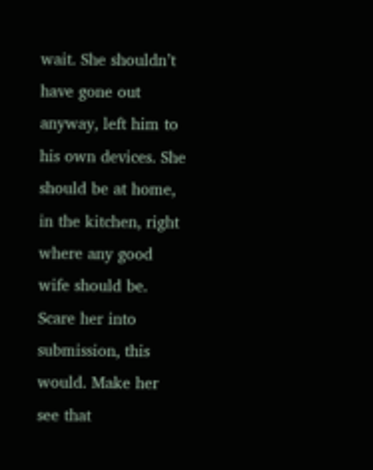wait. She shouldn’t have gone out anyway, left him to his own devices. She should be at home, in the kitchen, right where any good wife should be. Scare her into submission, this would. Make her see that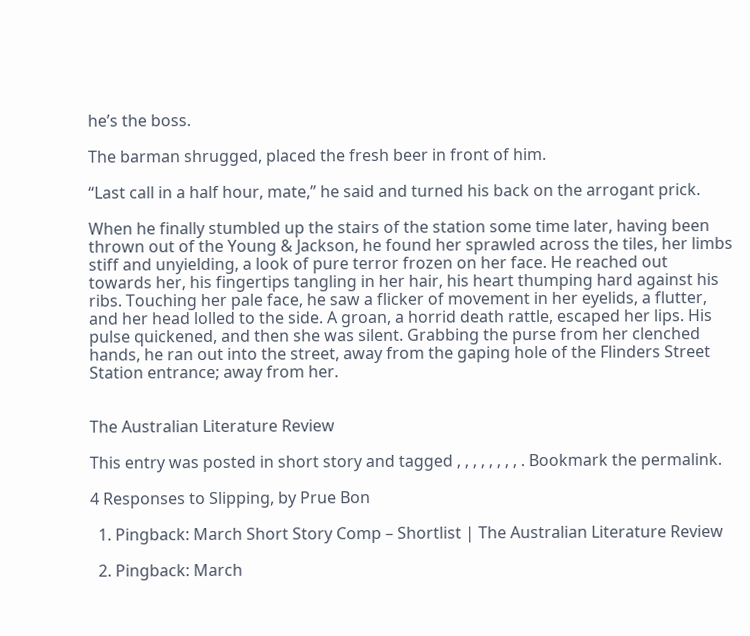he’s the boss.

The barman shrugged, placed the fresh beer in front of him.

“Last call in a half hour, mate,” he said and turned his back on the arrogant prick.

When he finally stumbled up the stairs of the station some time later, having been thrown out of the Young & Jackson, he found her sprawled across the tiles, her limbs stiff and unyielding, a look of pure terror frozen on her face. He reached out towards her, his fingertips tangling in her hair, his heart thumping hard against his ribs. Touching her pale face, he saw a flicker of movement in her eyelids, a flutter, and her head lolled to the side. A groan, a horrid death rattle, escaped her lips. His pulse quickened, and then she was silent. Grabbing the purse from her clenched hands, he ran out into the street, away from the gaping hole of the Flinders Street Station entrance; away from her.


The Australian Literature Review

This entry was posted in short story and tagged , , , , , , , , . Bookmark the permalink.

4 Responses to Slipping, by Prue Bon

  1. Pingback: March Short Story Comp – Shortlist | The Australian Literature Review

  2. Pingback: March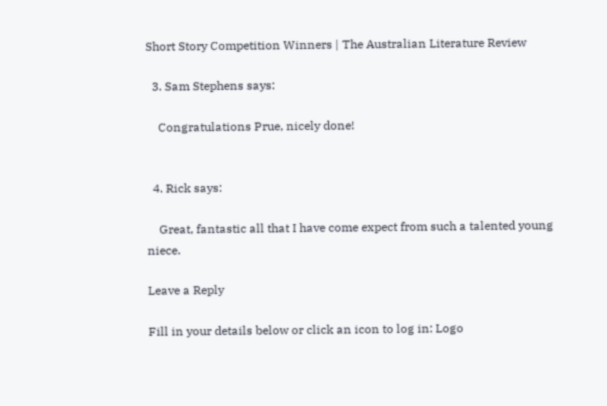Short Story Competition Winners | The Australian Literature Review

  3. Sam Stephens says:

    Congratulations Prue, nicely done!


  4. Rick says:

    Great, fantastic all that I have come expect from such a talented young niece.

Leave a Reply

Fill in your details below or click an icon to log in: Logo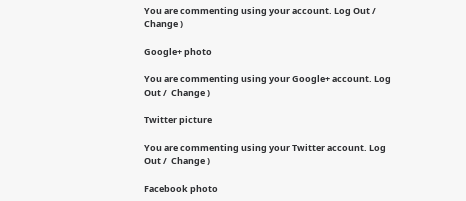You are commenting using your account. Log Out /  Change )

Google+ photo

You are commenting using your Google+ account. Log Out /  Change )

Twitter picture

You are commenting using your Twitter account. Log Out /  Change )

Facebook photo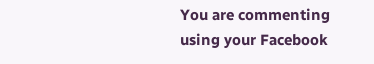You are commenting using your Facebook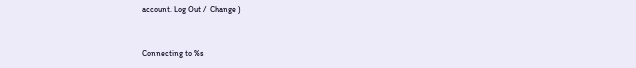account. Log Out /  Change )


Connecting to %s